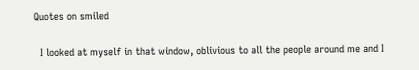Quotes on smiled

  I looked at myself in that window, oblivious to all the people around me and I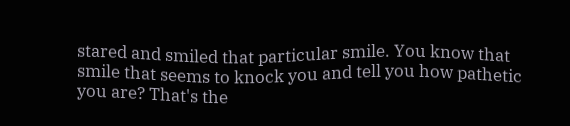stared and smiled that particular smile. You know that smile that seems to knock you and tell you how pathetic you are? That's the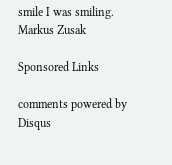smile I was smiling.
Markus Zusak

Sponsored Links

comments powered by Disqus